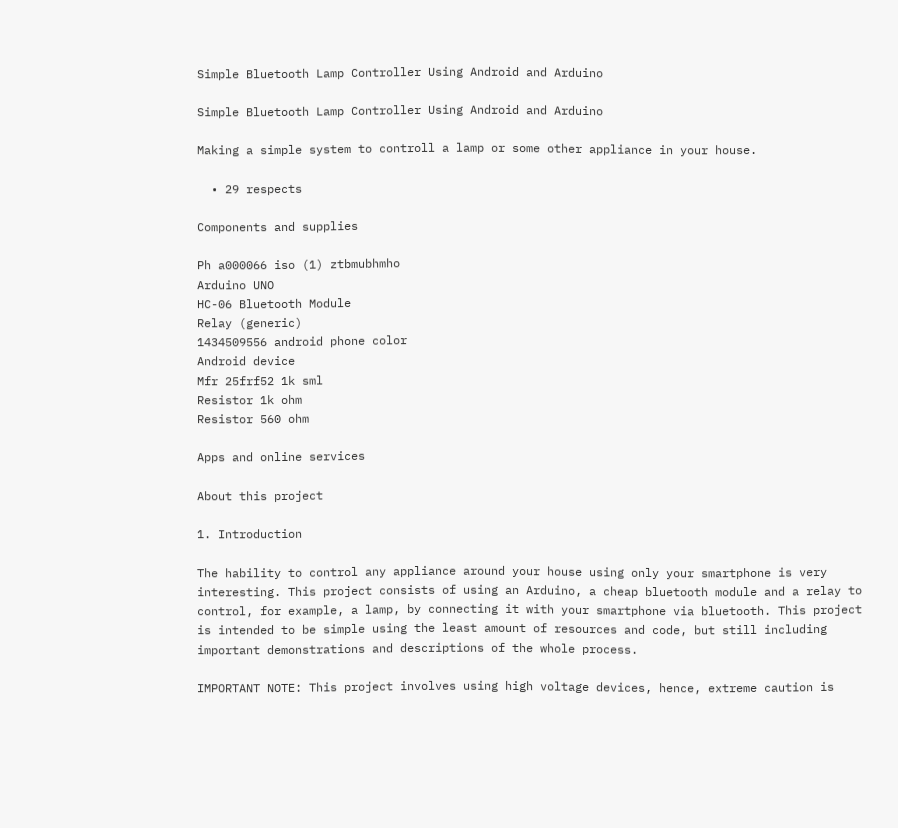Simple Bluetooth Lamp Controller Using Android and Arduino

Simple Bluetooth Lamp Controller Using Android and Arduino

Making a simple system to controll a lamp or some other appliance in your house.

  • 29 respects

Components and supplies

Ph a000066 iso (1) ztbmubhmho
Arduino UNO
HC-06 Bluetooth Module
Relay (generic)
1434509556 android phone color
Android device
Mfr 25frf52 1k sml
Resistor 1k ohm
Resistor 560 ohm

Apps and online services

About this project

1. Introduction

The hability to control any appliance around your house using only your smartphone is very interesting. This project consists of using an Arduino, a cheap bluetooth module and a relay to control, for example, a lamp, by connecting it with your smartphone via bluetooth. This project is intended to be simple using the least amount of resources and code, but still including important demonstrations and descriptions of the whole process.

IMPORTANT NOTE: This project involves using high voltage devices, hence, extreme caution is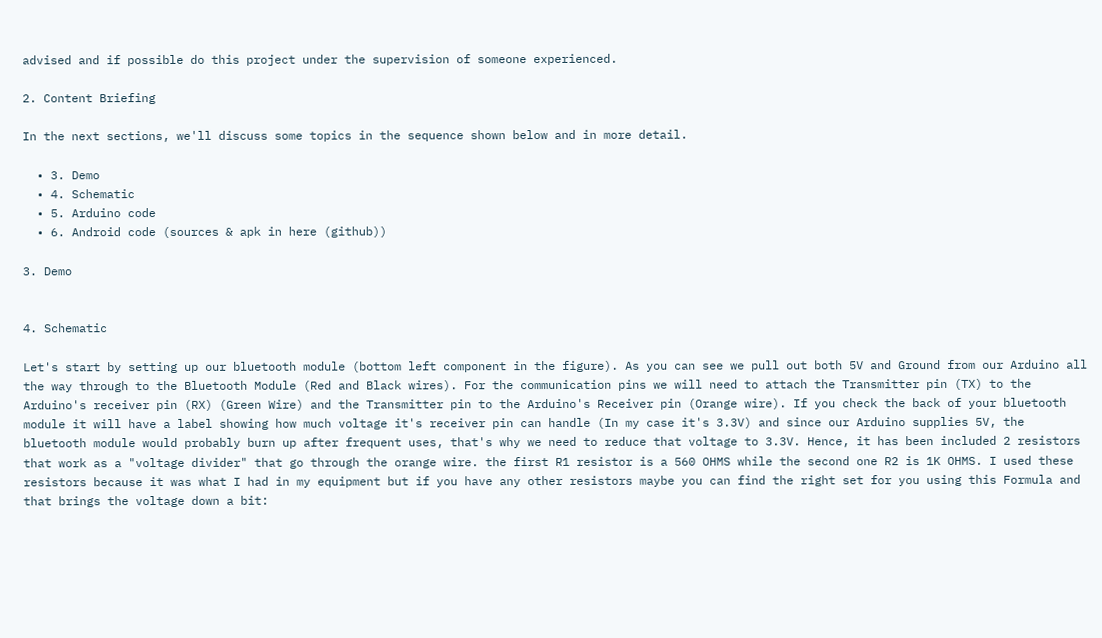advised and if possible do this project under the supervision of someone experienced.

2. Content Briefing

In the next sections, we'll discuss some topics in the sequence shown below and in more detail.

  • 3. Demo
  • 4. Schematic
  • 5. Arduino code
  • 6. Android code (sources & apk in here (github))

3. Demo


4. Schematic

Let's start by setting up our bluetooth module (bottom left component in the figure). As you can see we pull out both 5V and Ground from our Arduino all the way through to the Bluetooth Module (Red and Black wires). For the communication pins we will need to attach the Transmitter pin (TX) to the Arduino's receiver pin (RX) (Green Wire) and the Transmitter pin to the Arduino's Receiver pin (Orange wire). If you check the back of your bluetooth module it will have a label showing how much voltage it's receiver pin can handle (In my case it's 3.3V) and since our Arduino supplies 5V, the bluetooth module would probably burn up after frequent uses, that's why we need to reduce that voltage to 3.3V. Hence, it has been included 2 resistors that work as a "voltage divider" that go through the orange wire. the first R1 resistor is a 560 OHMS while the second one R2 is 1K OHMS. I used these resistors because it was what I had in my equipment but if you have any other resistors maybe you can find the right set for you using this Formula and that brings the voltage down a bit: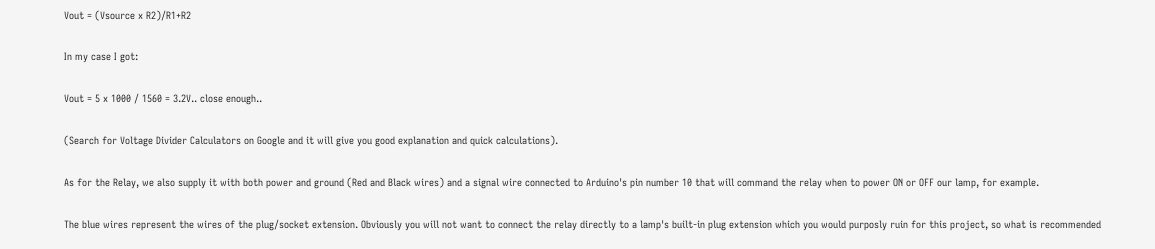Vout = (Vsource x R2)/R1+R2

In my case I got:

Vout = 5 x 1000 / 1560 = 3.2V.. close enough..

(Search for Voltage Divider Calculators on Google and it will give you good explanation and quick calculations).

As for the Relay, we also supply it with both power and ground (Red and Black wires) and a signal wire connected to Arduino's pin number 10 that will command the relay when to power ON or OFF our lamp, for example.

The blue wires represent the wires of the plug/socket extension. Obviously you will not want to connect the relay directly to a lamp's built-in plug extension which you would purposly ruin for this project, so what is recommended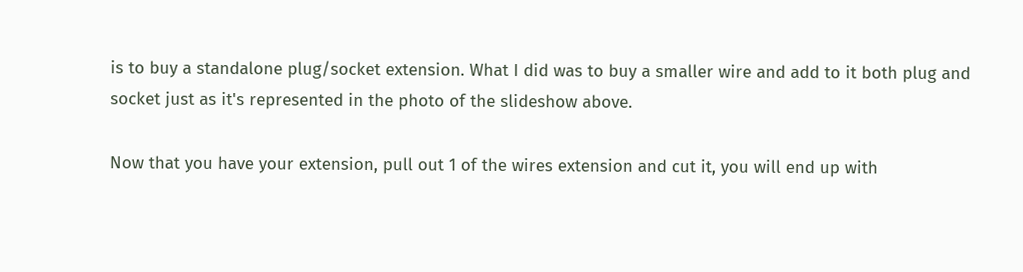is to buy a standalone plug/socket extension. What I did was to buy a smaller wire and add to it both plug and socket just as it's represented in the photo of the slideshow above.

Now that you have your extension, pull out 1 of the wires extension and cut it, you will end up with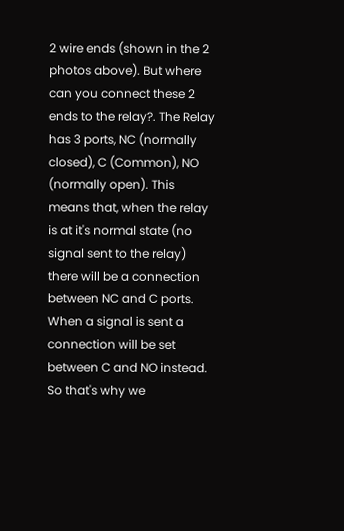2 wire ends (shown in the 2 photos above). But where can you connect these 2 ends to the relay?. The Relay has 3 ports, NC (normally closed), C (Common), NO (normally open). This means that, when the relay is at it's normal state (no signal sent to the relay) there will be a connection between NC and C ports. When a signal is sent a connection will be set between C and NO instead. So that's why we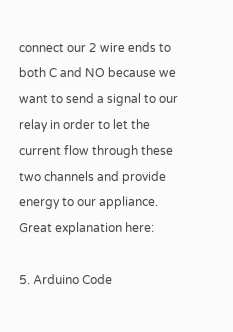connect our 2 wire ends to both C and NO because we want to send a signal to our relay in order to let the current flow through these two channels and provide energy to our appliance. Great explanation here:

5. Arduino Code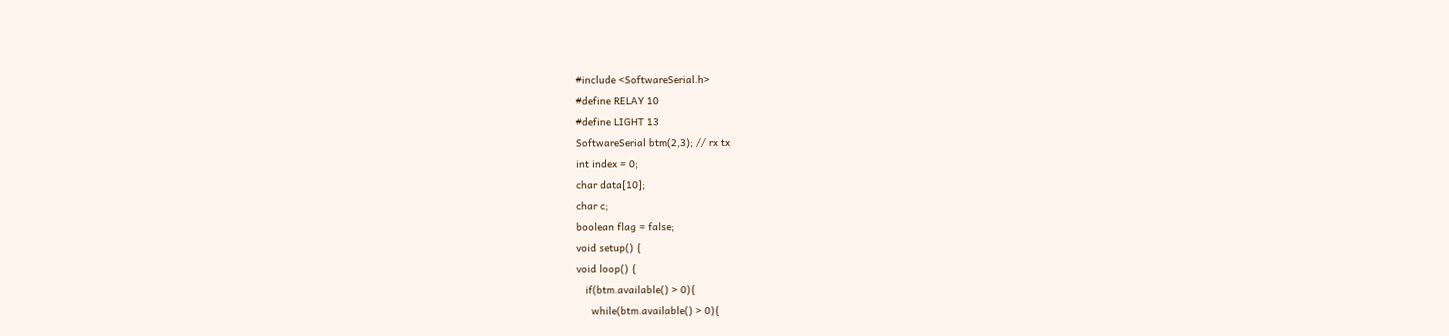#include <SoftwareSerial.h>
#define RELAY 10
#define LIGHT 13
SoftwareSerial btm(2,3); // rx tx
int index = 0;
char data[10];
char c;
boolean flag = false;
void setup() {
void loop() {
   if(btm.available() > 0){
     while(btm.available() > 0){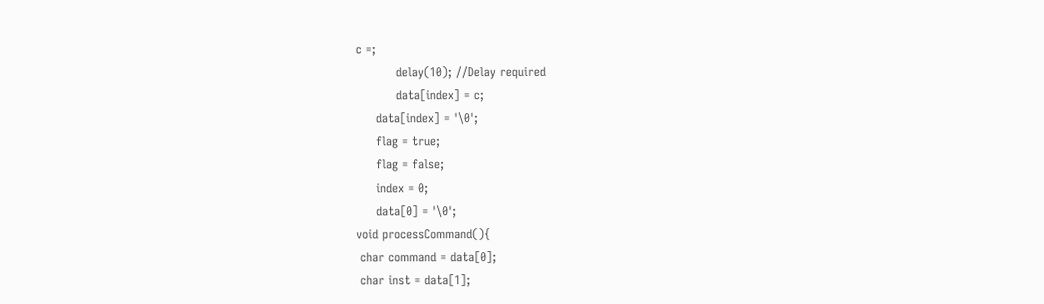c =;
          delay(10); //Delay required
          data[index] = c;
     data[index] = '\0';
     flag = true;
     flag = false;
     index = 0;
     data[0] = '\0';
void processCommand(){
 char command = data[0];
 char inst = data[1];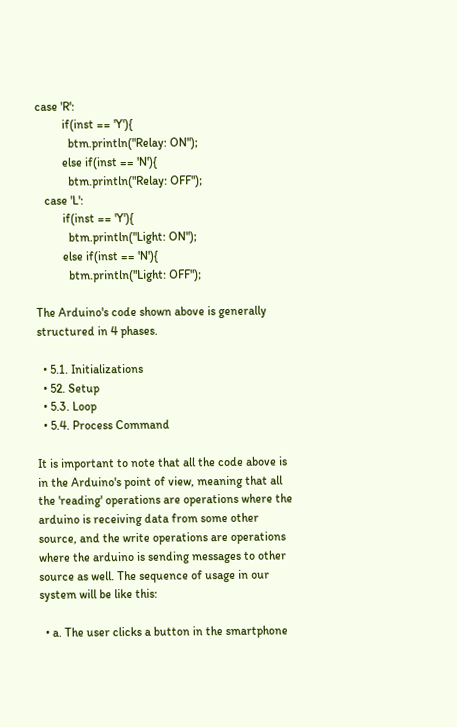case 'R':
         if(inst == 'Y'){
           btm.println("Relay: ON");
         else if(inst == 'N'){
           btm.println("Relay: OFF");
   case 'L':
         if(inst == 'Y'){
           btm.println("Light: ON");
         else if(inst == 'N'){
           btm.println("Light: OFF");

The Arduino's code shown above is generally structured in 4 phases.

  • 5.1. Initializations
  • 52. Setup
  • 5.3. Loop
  • 5.4. Process Command

It is important to note that all the code above is in the Arduino's point of view, meaning that all the 'reading' operations are operations where the arduino is receiving data from some other source, and the write operations are operations where the arduino is sending messages to other source as well. The sequence of usage in our system will be like this:

  • a. The user clicks a button in the smartphone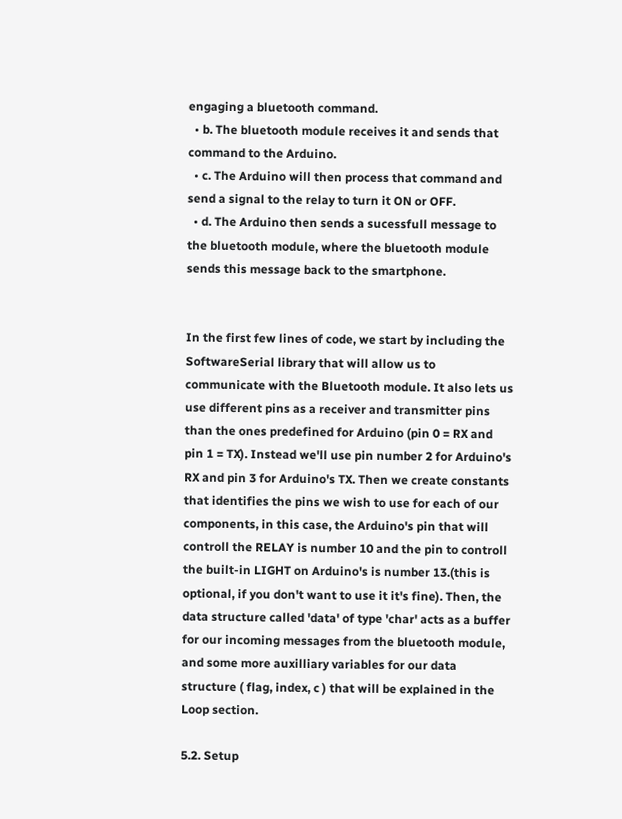engaging a bluetooth command.
  • b. The bluetooth module receives it and sends that command to the Arduino.
  • c. The Arduino will then process that command and send a signal to the relay to turn it ON or OFF.
  • d. The Arduino then sends a sucessfull message to the bluetooth module, where the bluetooth module sends this message back to the smartphone.


In the first few lines of code, we start by including the SoftwareSerial library that will allow us to communicate with the Bluetooth module. It also lets us use different pins as a receiver and transmitter pins than the ones predefined for Arduino (pin 0 = RX and pin 1 = TX). Instead we'll use pin number 2 for Arduino's RX and pin 3 for Arduino's TX. Then we create constants that identifies the pins we wish to use for each of our components, in this case, the Arduino's pin that will controll the RELAY is number 10 and the pin to controll the built-in LIGHT on Arduino's is number 13.(this is optional, if you don't want to use it it's fine). Then, the data structure called 'data' of type 'char' acts as a buffer for our incoming messages from the bluetooth module, and some more auxilliary variables for our data structure ( flag, index, c ) that will be explained in the Loop section.

5.2. Setup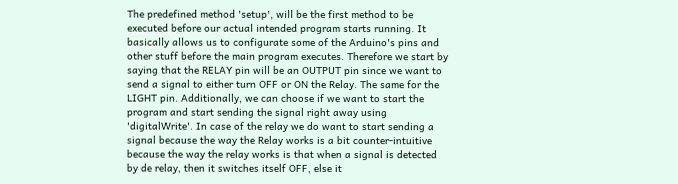The predefined method 'setup', will be the first method to be executed before our actual intended program starts running. It basically allows us to configurate some of the Arduino's pins and other stuff before the main program executes. Therefore we start by saying that the RELAY pin will be an OUTPUT pin since we want to send a signal to either turn OFF or ON the Relay. The same for the LIGHT pin. Additionally, we can choose if we want to start the program and start sending the signal right away using 'digitalWrite'. In case of the relay we do want to start sending a signal because the way the Relay works is a bit counter-intuitive because the way the relay works is that when a signal is detected by de relay, then it switches itself OFF, else it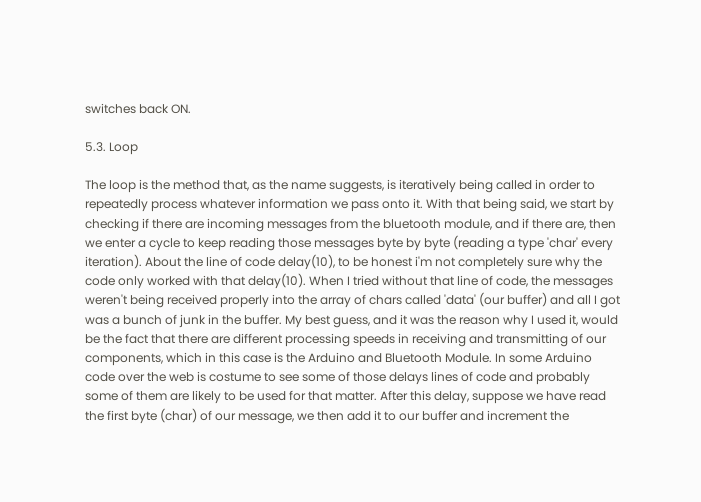switches back ON.

5.3. Loop

The loop is the method that, as the name suggests, is iteratively being called in order to repeatedly process whatever information we pass onto it. With that being said, we start by checking if there are incoming messages from the bluetooth module, and if there are, then we enter a cycle to keep reading those messages byte by byte (reading a type 'char' every iteration). About the line of code delay(10), to be honest i'm not completely sure why the code only worked with that delay(10). When I tried without that line of code, the messages weren't being received properly into the array of chars called 'data' (our buffer) and all I got was a bunch of junk in the buffer. My best guess, and it was the reason why I used it, would be the fact that there are different processing speeds in receiving and transmitting of our components, which in this case is the Arduino and Bluetooth Module. In some Arduino code over the web is costume to see some of those delays lines of code and probably some of them are likely to be used for that matter. After this delay, suppose we have read the first byte (char) of our message, we then add it to our buffer and increment the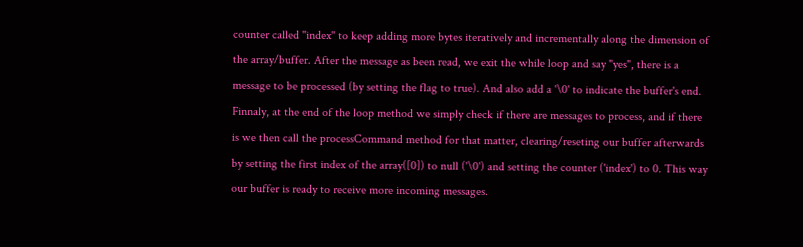counter called ''index'' to keep adding more bytes iteratively and incrementally along the dimension of the array/buffer. After the message as been read, we exit the while loop and say "yes", there is a message to be processed (by setting the flag to true). And also add a '\0' to indicate the buffer's end. Finnaly, at the end of the loop method we simply check if there are messages to process, and if there is we then call the processCommand method for that matter, clearing/reseting our buffer afterwards by setting the first index of the array([0]) to null ('\0') and setting the counter ('index') to 0. This way our buffer is ready to receive more incoming messages.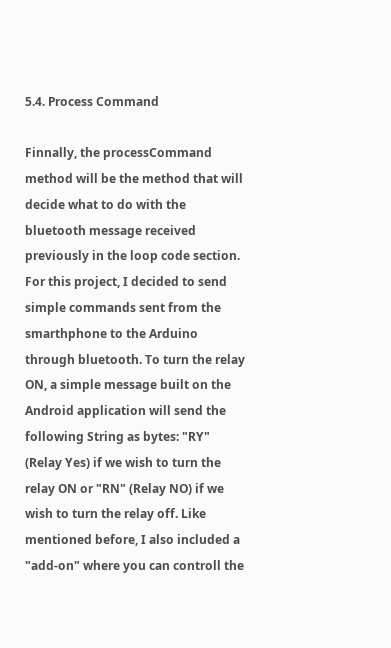5.4. Process Command

Finnally, the processCommand method will be the method that will decide what to do with the bluetooth message received previously in the loop code section. For this project, I decided to send simple commands sent from the smarthphone to the Arduino through bluetooth. To turn the relay ON, a simple message built on the Android application will send the following String as bytes: "RY" (Relay Yes) if we wish to turn the relay ON or "RN" (Relay NO) if we wish to turn the relay off. Like mentioned before, I also included a "add-on" where you can controll the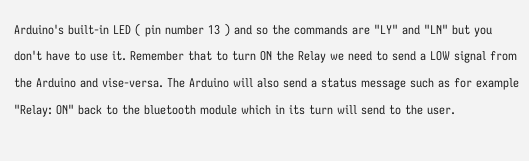Arduino's built-in LED ( pin number 13 ) and so the commands are "LY" and "LN" but you don't have to use it. Remember that to turn ON the Relay we need to send a LOW signal from the Arduino and vise-versa. The Arduino will also send a status message such as for example "Relay: ON" back to the bluetooth module which in its turn will send to the user.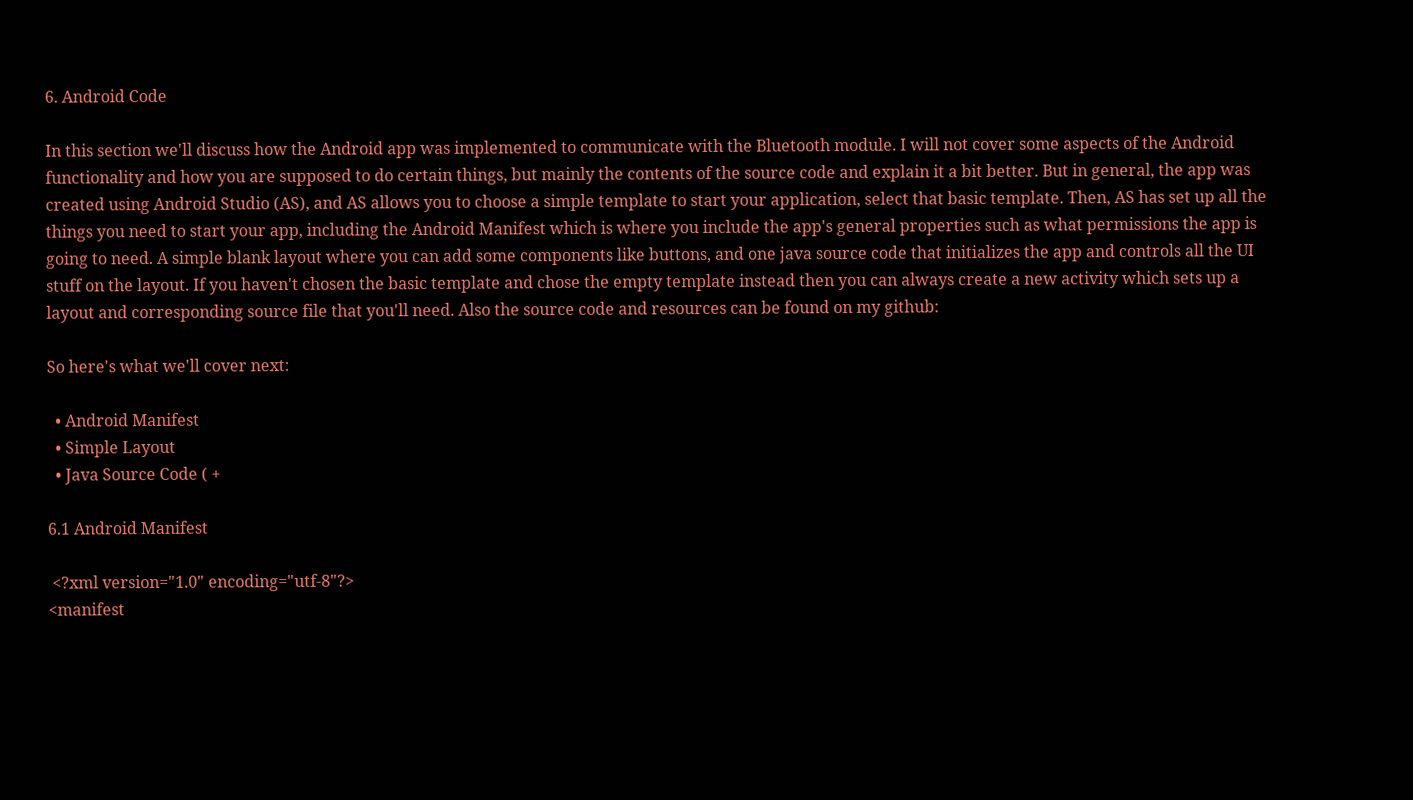6. Android Code

In this section we'll discuss how the Android app was implemented to communicate with the Bluetooth module. I will not cover some aspects of the Android functionality and how you are supposed to do certain things, but mainly the contents of the source code and explain it a bit better. But in general, the app was created using Android Studio (AS), and AS allows you to choose a simple template to start your application, select that basic template. Then, AS has set up all the things you need to start your app, including the Android Manifest which is where you include the app's general properties such as what permissions the app is going to need. A simple blank layout where you can add some components like buttons, and one java source code that initializes the app and controls all the UI stuff on the layout. If you haven't chosen the basic template and chose the empty template instead then you can always create a new activity which sets up a layout and corresponding source file that you'll need. Also the source code and resources can be found on my github:

So here's what we'll cover next:

  • Android Manifest
  • Simple Layout
  • Java Source Code ( +

6.1 Android Manifest

 <?xml version="1.0" encoding="utf-8"?>
<manifest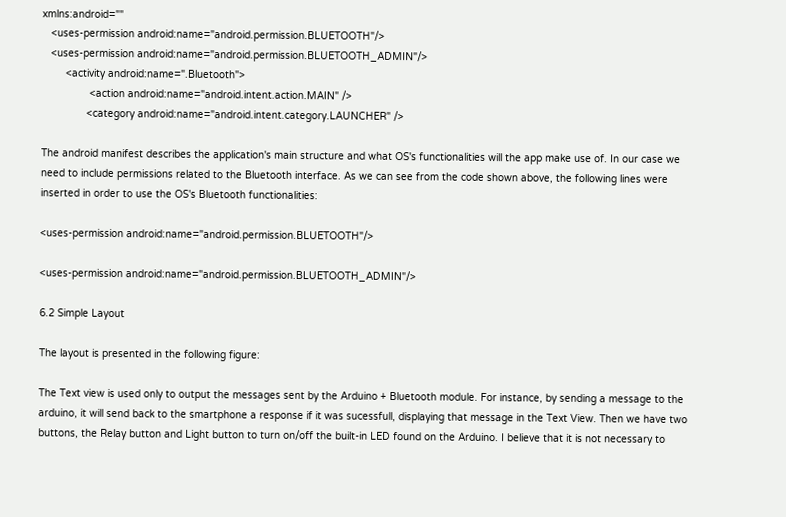xmlns:android=""
   <uses-permission android:name="android.permission.BLUETOOTH"/>
   <uses-permission android:name="android.permission.BLUETOOTH_ADMIN"/>
        <activity android:name=".Bluetooth">
                <action android:name="android.intent.action.MAIN" />
               <category android:name="android.intent.category.LAUNCHER" />

The android manifest describes the application's main structure and what OS's functionalities will the app make use of. In our case we need to include permissions related to the Bluetooth interface. As we can see from the code shown above, the following lines were inserted in order to use the OS's Bluetooth functionalities:

<uses-permission android:name="android.permission.BLUETOOTH"/>

<uses-permission android:name="android.permission.BLUETOOTH_ADMIN"/>

6.2 Simple Layout

The layout is presented in the following figure:

The Text view is used only to output the messages sent by the Arduino + Bluetooth module. For instance, by sending a message to the arduino, it will send back to the smartphone a response if it was sucessfull, displaying that message in the Text View. Then we have two buttons, the Relay button and Light button to turn on/off the built-in LED found on the Arduino. I believe that it is not necessary to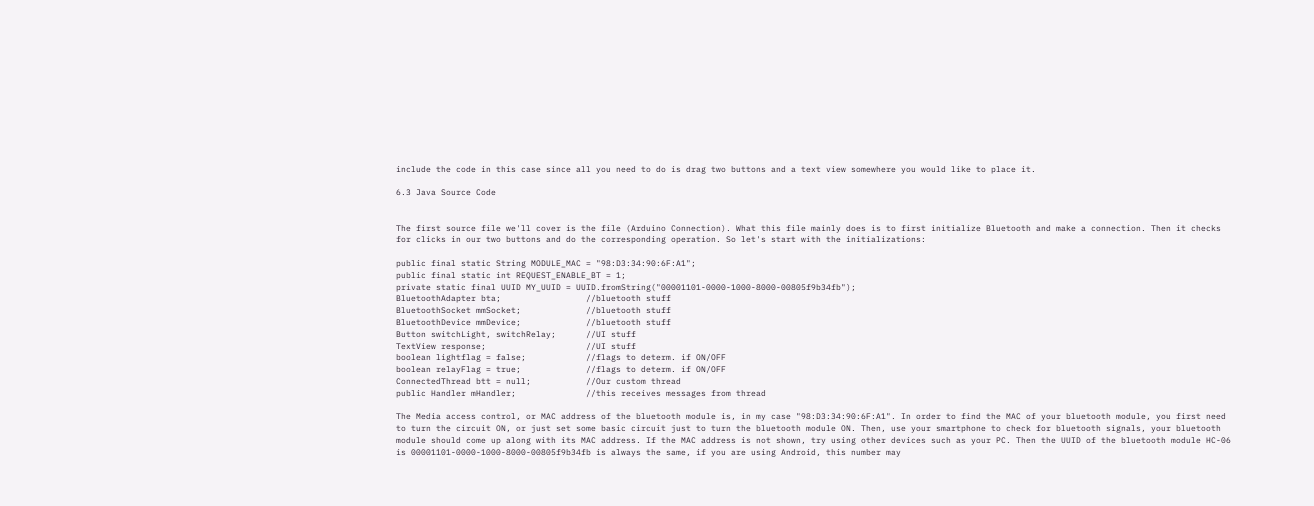include the code in this case since all you need to do is drag two buttons and a text view somewhere you would like to place it.

6.3 Java Source Code


The first source file we'll cover is the file (Arduino Connection). What this file mainly does is to first initialize Bluetooth and make a connection. Then it checks for clicks in our two buttons and do the corresponding operation. So let's start with the initializations:

public final static String MODULE_MAC = "98:D3:34:90:6F:A1";
public final static int REQUEST_ENABLE_BT = 1;
private static final UUID MY_UUID = UUID.fromString("00001101-0000-1000-8000-00805f9b34fb");
BluetoothAdapter bta;                 //bluetooth stuff
BluetoothSocket mmSocket;             //bluetooth stuff
BluetoothDevice mmDevice;             //bluetooth stuff
Button switchLight, switchRelay;      //UI stuff
TextView response;                    //UI stuff
boolean lightflag = false;            //flags to determ. if ON/OFF
boolean relayFlag = true;             //flags to determ. if ON/OFF
ConnectedThread btt = null;           //Our custom thread
public Handler mHandler;              //this receives messages from thread

The Media access control, or MAC address of the bluetooth module is, in my case "98:D3:34:90:6F:A1". In order to find the MAC of your bluetooth module, you first need to turn the circuit ON, or just set some basic circuit just to turn the bluetooth module ON. Then, use your smartphone to check for bluetooth signals, your bluetooth module should come up along with its MAC address. If the MAC address is not shown, try using other devices such as your PC. Then the UUID of the bluetooth module HC-06 is 00001101-0000-1000-8000-00805f9b34fb is always the same, if you are using Android, this number may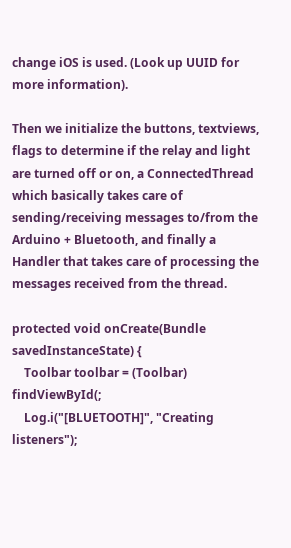change iOS is used. (Look up UUID for more information).

Then we initialize the buttons, textviews, flags to determine if the relay and light are turned off or on, a ConnectedThread which basically takes care of sending/receiving messages to/from the Arduino + Bluetooth, and finally a Handler that takes care of processing the messages received from the thread.

protected void onCreate(Bundle savedInstanceState) {
    Toolbar toolbar = (Toolbar) findViewById(;
    Log.i("[BLUETOOTH]", "Creating listeners");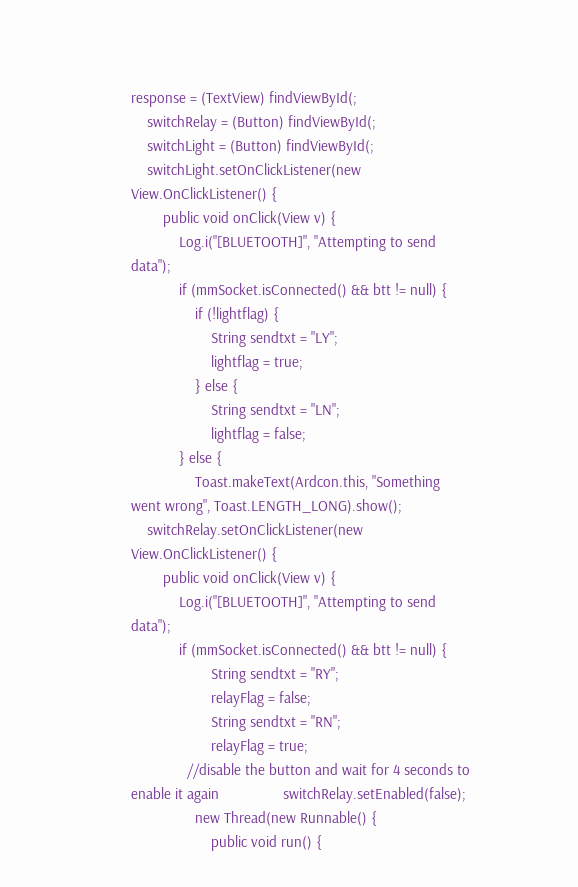response = (TextView) findViewById(;
    switchRelay = (Button) findViewById(;
    switchLight = (Button) findViewById(;
    switchLight.setOnClickListener(new View.OnClickListener() {
        public void onClick(View v) {
            Log.i("[BLUETOOTH]", "Attempting to send data");
            if (mmSocket.isConnected() && btt != null) {
                if (!lightflag) {
                    String sendtxt = "LY";
                    lightflag = true;
                } else {
                    String sendtxt = "LN";
                    lightflag = false;
            } else {
                Toast.makeText(Ardcon.this, "Something went wrong", Toast.LENGTH_LONG).show();
    switchRelay.setOnClickListener(new View.OnClickListener() {
        public void onClick(View v) {
            Log.i("[BLUETOOTH]", "Attempting to send data");
            if (mmSocket.isConnected() && btt != null) {
                    String sendtxt = "RY";
                    relayFlag = false;
                    String sendtxt = "RN";
                    relayFlag = true;
              //disable the button and wait for 4 seconds to enable it again                switchRelay.setEnabled(false);
                new Thread(new Runnable() {
                    public void run() {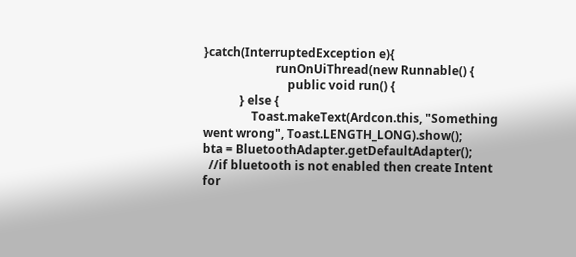}catch(InterruptedException e){
                        runOnUiThread(new Runnable() {
                            public void run() {
            } else {
                Toast.makeText(Ardcon.this, "Something went wrong", Toast.LENGTH_LONG).show();
bta = BluetoothAdapter.getDefaultAdapter();
  //if bluetooth is not enabled then create Intent for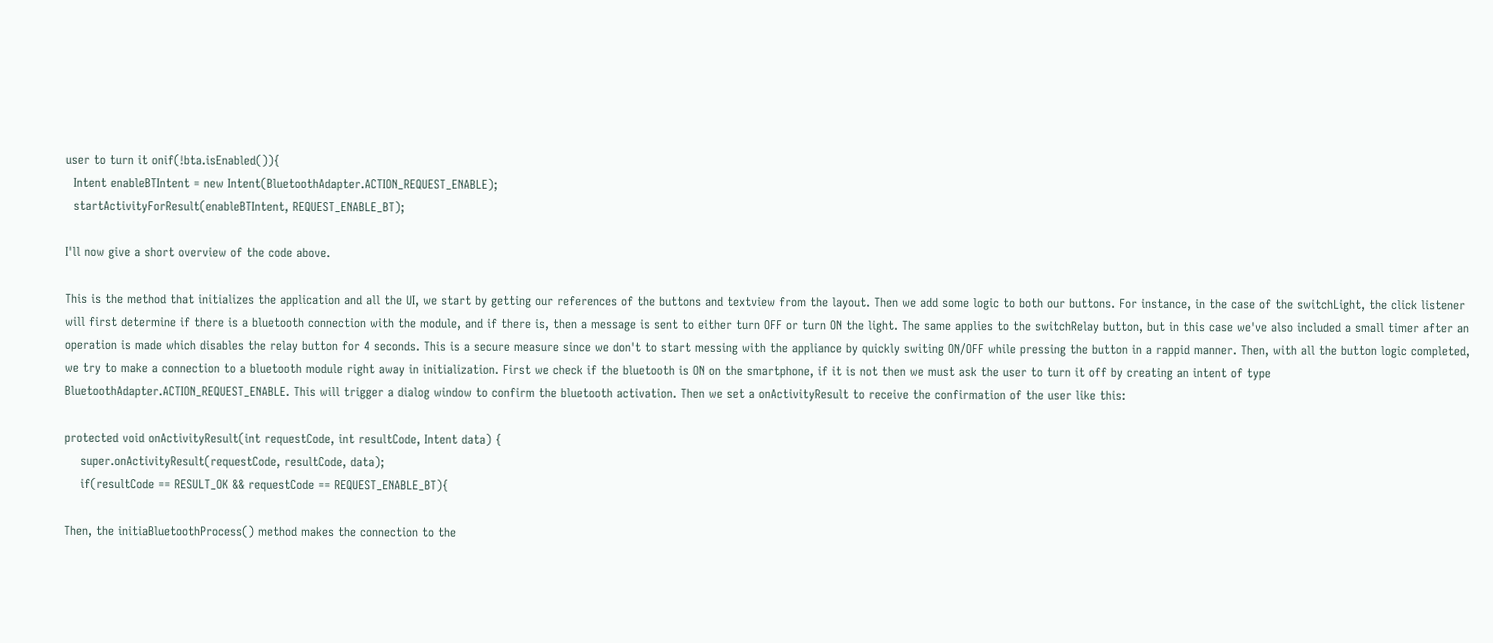user to turn it onif(!bta.isEnabled()){
  Intent enableBTIntent = new Intent(BluetoothAdapter.ACTION_REQUEST_ENABLE);
  startActivityForResult(enableBTIntent, REQUEST_ENABLE_BT);

I'll now give a short overview of the code above.

This is the method that initializes the application and all the UI, we start by getting our references of the buttons and textview from the layout. Then we add some logic to both our buttons. For instance, in the case of the switchLight, the click listener will first determine if there is a bluetooth connection with the module, and if there is, then a message is sent to either turn OFF or turn ON the light. The same applies to the switchRelay button, but in this case we've also included a small timer after an operation is made which disables the relay button for 4 seconds. This is a secure measure since we don't to start messing with the appliance by quickly switing ON/OFF while pressing the button in a rappid manner. Then, with all the button logic completed, we try to make a connection to a bluetooth module right away in initialization. First we check if the bluetooth is ON on the smartphone, if it is not then we must ask the user to turn it off by creating an intent of type BluetoothAdapter.ACTION_REQUEST_ENABLE. This will trigger a dialog window to confirm the bluetooth activation. Then we set a onActivityResult to receive the confirmation of the user like this:

protected void onActivityResult(int requestCode, int resultCode, Intent data) {
    super.onActivityResult(requestCode, resultCode, data);
    if(resultCode == RESULT_OK && requestCode == REQUEST_ENABLE_BT){

Then, the initiaBluetoothProcess() method makes the connection to the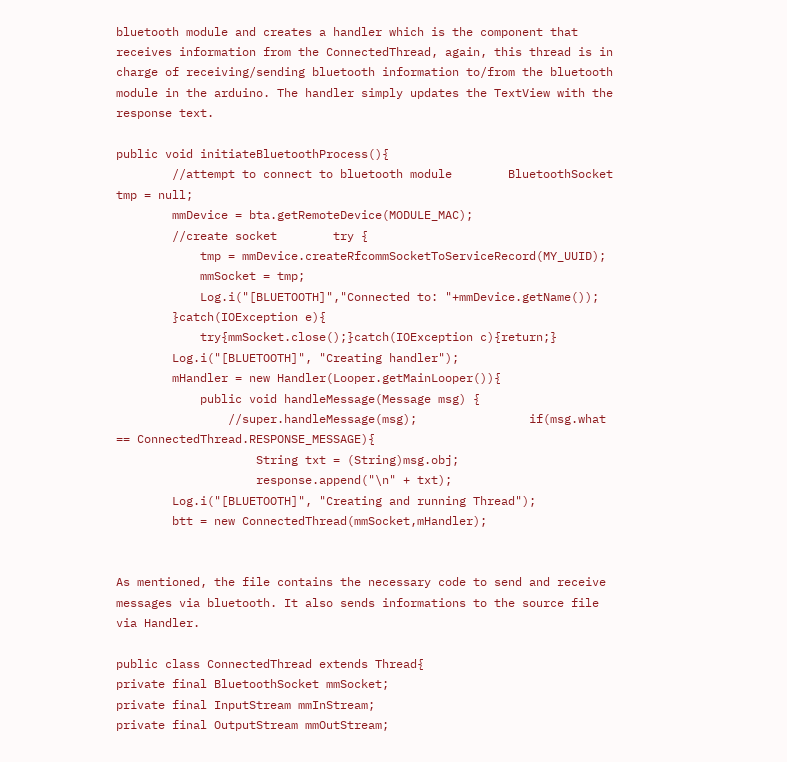bluetooth module and creates a handler which is the component that receives information from the ConnectedThread, again, this thread is in charge of receiving/sending bluetooth information to/from the bluetooth module in the arduino. The handler simply updates the TextView with the response text.

public void initiateBluetoothProcess(){
        //attempt to connect to bluetooth module        BluetoothSocket tmp = null;
        mmDevice = bta.getRemoteDevice(MODULE_MAC);
        //create socket        try {
            tmp = mmDevice.createRfcommSocketToServiceRecord(MY_UUID);
            mmSocket = tmp;
            Log.i("[BLUETOOTH]","Connected to: "+mmDevice.getName());
        }catch(IOException e){
            try{mmSocket.close();}catch(IOException c){return;}
        Log.i("[BLUETOOTH]", "Creating handler");
        mHandler = new Handler(Looper.getMainLooper()){
            public void handleMessage(Message msg) {
                //super.handleMessage(msg);                if(msg.what == ConnectedThread.RESPONSE_MESSAGE){
                    String txt = (String)msg.obj;
                    response.append("\n" + txt);
        Log.i("[BLUETOOTH]", "Creating and running Thread");
        btt = new ConnectedThread(mmSocket,mHandler);


As mentioned, the file contains the necessary code to send and receive messages via bluetooth. It also sends informations to the source file via Handler.

public class ConnectedThread extends Thread{
private final BluetoothSocket mmSocket;
private final InputStream mmInStream;
private final OutputStream mmOutStream;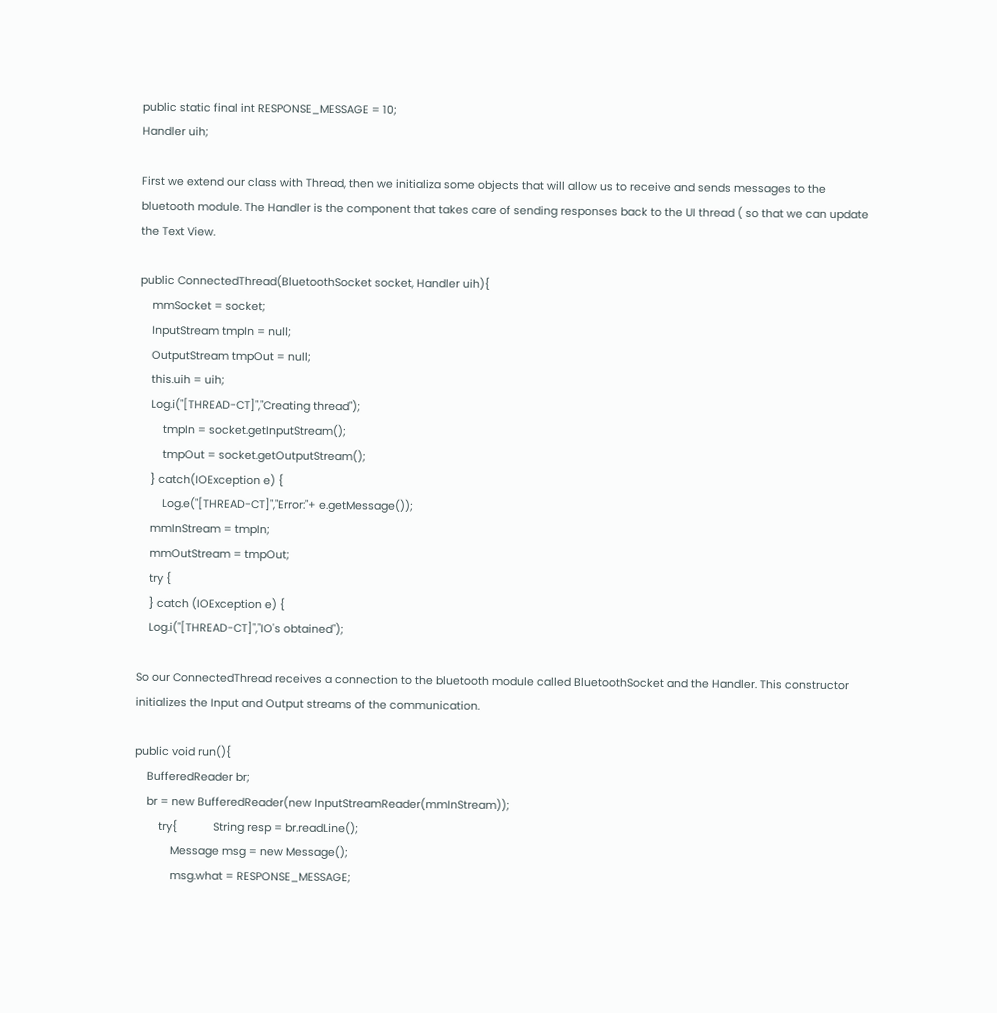public static final int RESPONSE_MESSAGE = 10;
Handler uih;

First we extend our class with Thread, then we initializa some objects that will allow us to receive and sends messages to the bluetooth module. The Handler is the component that takes care of sending responses back to the UI thread ( so that we can update the Text View.

public ConnectedThread(BluetoothSocket socket, Handler uih){
    mmSocket = socket;
    InputStream tmpIn = null;
    OutputStream tmpOut = null;
    this.uih = uih;
    Log.i("[THREAD-CT]","Creating thread");
        tmpIn = socket.getInputStream();
        tmpOut = socket.getOutputStream();
    } catch(IOException e) {
        Log.e("[THREAD-CT]","Error:"+ e.getMessage());
    mmInStream = tmpIn;
    mmOutStream = tmpOut;
    try {
    } catch (IOException e) {
    Log.i("[THREAD-CT]","IO's obtained");

So our ConnectedThread receives a connection to the bluetooth module called BluetoothSocket and the Handler. This constructor initializes the Input and Output streams of the communication.

public void run(){
    BufferedReader br;
    br = new BufferedReader(new InputStreamReader(mmInStream));
        try{            String resp = br.readLine();
            Message msg = new Message();
            msg.what = RESPONSE_MESSAGE;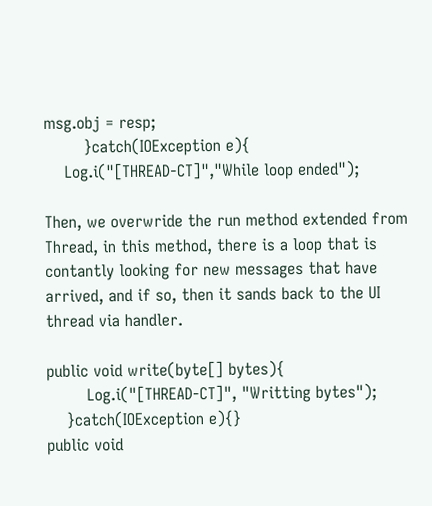msg.obj = resp;
        }catch(IOException e){
    Log.i("[THREAD-CT]","While loop ended");

Then, we overwride the run method extended from Thread, in this method, there is a loop that is contantly looking for new messages that have arrived, and if so, then it sands back to the UI thread via handler.

public void write(byte[] bytes){
        Log.i("[THREAD-CT]", "Writting bytes");
    }catch(IOException e){}
public void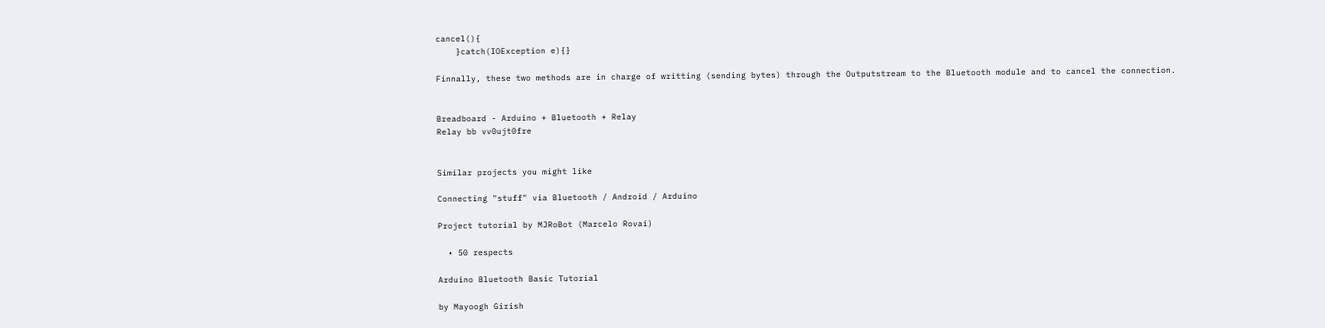cancel(){
    }catch(IOException e){}

Finnally, these two methods are in charge of writting (sending bytes) through the Outputstream to the Bluetooth module and to cancel the connection.


Breadboard - Arduino + Bluetooth + Relay
Relay bb vv0ujt0fre


Similar projects you might like

Connecting "stuff" via Bluetooth / Android / Arduino

Project tutorial by MJRoBot (Marcelo Rovai)

  • 50 respects

Arduino Bluetooth Basic Tutorial

by Mayoogh Girish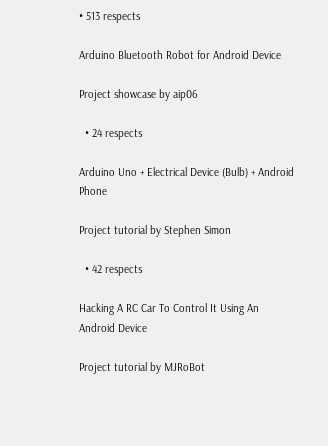• 513 respects

Arduino Bluetooth Robot for Android Device

Project showcase by aip06

  • 24 respects

Arduino Uno + Electrical Device (Bulb) + Android Phone

Project tutorial by Stephen Simon

  • 42 respects

Hacking A RC Car To Control It Using An Android Device

Project tutorial by MJRoBot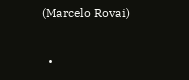(Marcelo Rovai)

  •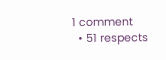1 comment
  • 51 respects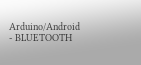Arduino/Android - BLUETOOTH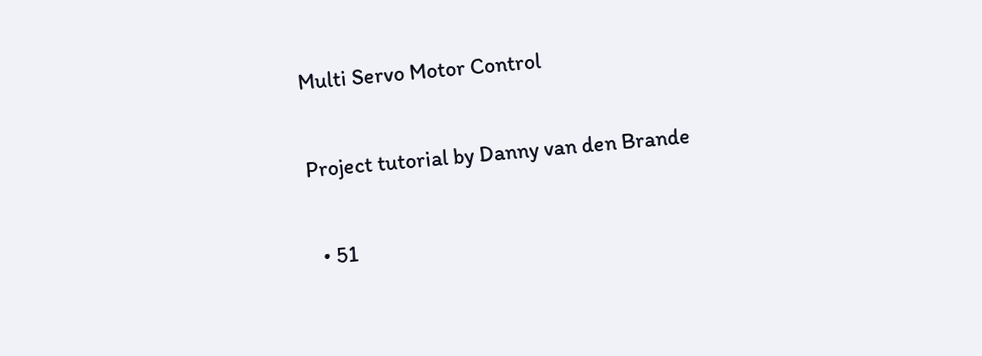Multi Servo Motor Control

Project tutorial by Danny van den Brande

  • 51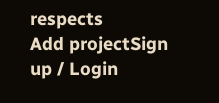respects
Add projectSign up / Login